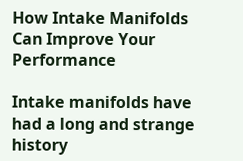How Intake Manifolds Can Improve Your Performance

Intake manifolds have had a long and strange history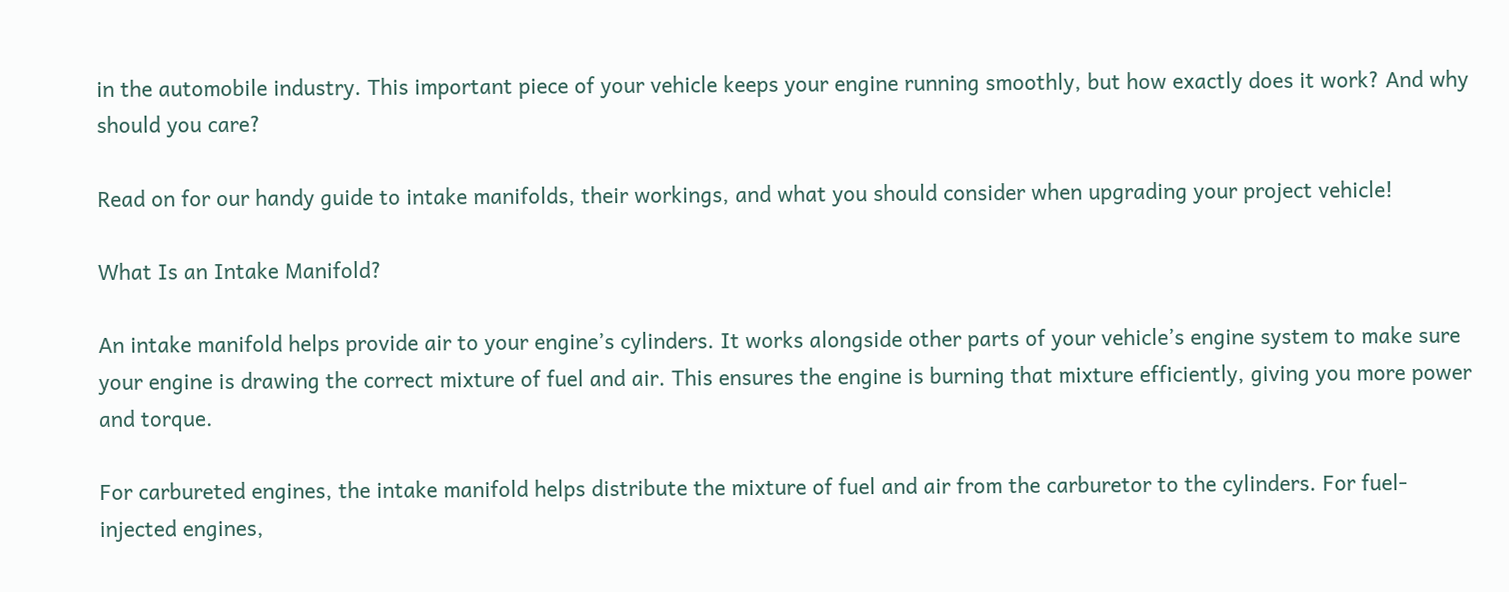in the automobile industry. This important piece of your vehicle keeps your engine running smoothly, but how exactly does it work? And why should you care?

Read on for our handy guide to intake manifolds, their workings, and what you should consider when upgrading your project vehicle!

What Is an Intake Manifold?

An intake manifold helps provide air to your engine’s cylinders. It works alongside other parts of your vehicle’s engine system to make sure your engine is drawing the correct mixture of fuel and air. This ensures the engine is burning that mixture efficiently, giving you more power and torque.

For carbureted engines, the intake manifold helps distribute the mixture of fuel and air from the carburetor to the cylinders. For fuel-injected engines,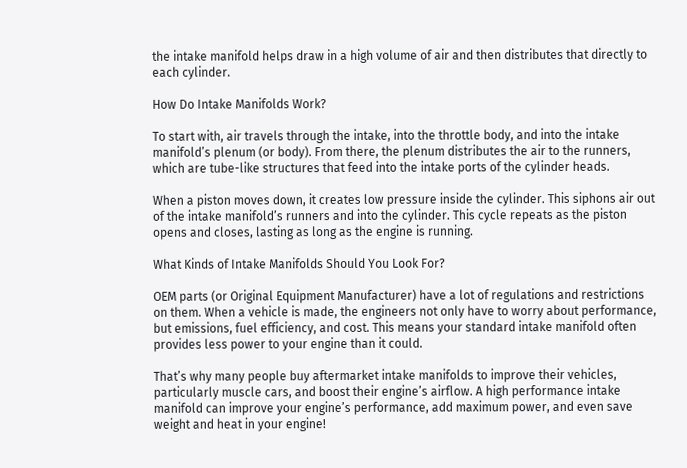the intake manifold helps draw in a high volume of air and then distributes that directly to each cylinder.

How Do Intake Manifolds Work?

To start with, air travels through the intake, into the throttle body, and into the intake manifold’s plenum (or body). From there, the plenum distributes the air to the runners, which are tube-like structures that feed into the intake ports of the cylinder heads.

When a piston moves down, it creates low pressure inside the cylinder. This siphons air out of the intake manifold’s runners and into the cylinder. This cycle repeats as the piston opens and closes, lasting as long as the engine is running.

What Kinds of Intake Manifolds Should You Look For?

OEM parts (or Original Equipment Manufacturer) have a lot of regulations and restrictions on them. When a vehicle is made, the engineers not only have to worry about performance, but emissions, fuel efficiency, and cost. This means your standard intake manifold often provides less power to your engine than it could.

That’s why many people buy aftermarket intake manifolds to improve their vehicles, particularly muscle cars, and boost their engine’s airflow. A high performance intake manifold can improve your engine’s performance, add maximum power, and even save weight and heat in your engine!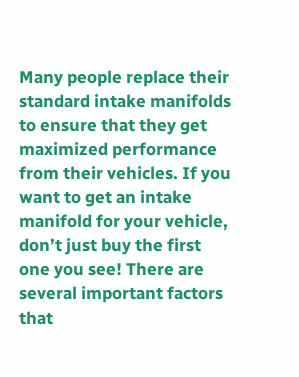Many people replace their standard intake manifolds to ensure that they get maximized performance from their vehicles. If you want to get an intake manifold for your vehicle, don’t just buy the first one you see! There are several important factors that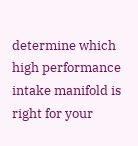determine which high performance intake manifold is right for your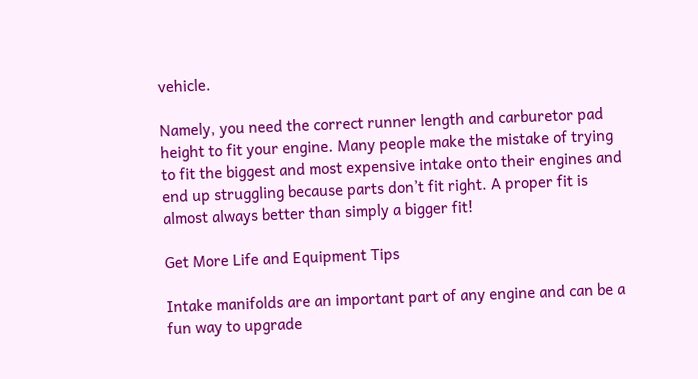vehicle.

Namely, you need the correct runner length and carburetor pad height to fit your engine. Many people make the mistake of trying to fit the biggest and most expensive intake onto their engines and end up struggling because parts don’t fit right. A proper fit is almost always better than simply a bigger fit!

Get More Life and Equipment Tips

Intake manifolds are an important part of any engine and can be a fun way to upgrade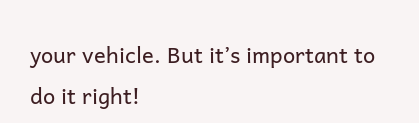your vehicle. But it’s important to do it right!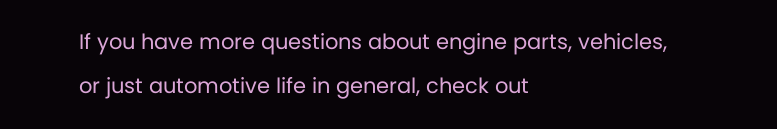If you have more questions about engine parts, vehicles, or just automotive life in general, check out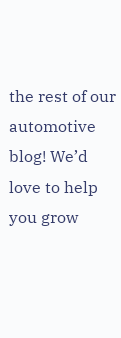the rest of our automotive blog! We’d love to help you grow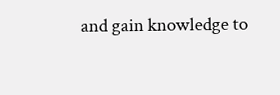and gain knowledge to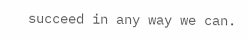succeed in any way we can.